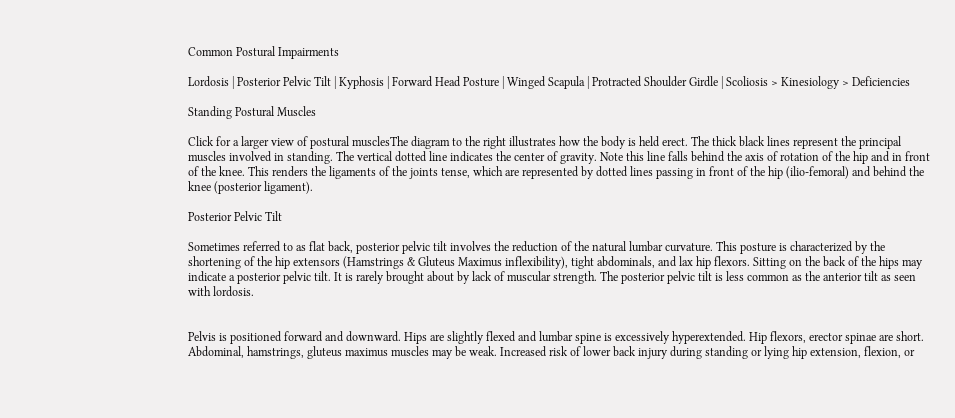Common Postural Impairments

Lordosis | Posterior Pelvic Tilt | Kyphosis | Forward Head Posture | Winged Scapula | Protracted Shoulder Girdle | Scoliosis > Kinesiology > Deficiencies

Standing Postural Muscles

Click for a larger view of postural musclesThe diagram to the right illustrates how the body is held erect. The thick black lines represent the principal muscles involved in standing. The vertical dotted line indicates the center of gravity. Note this line falls behind the axis of rotation of the hip and in front of the knee. This renders the ligaments of the joints tense, which are represented by dotted lines passing in front of the hip (ilio-femoral) and behind the knee (posterior ligament).

Posterior Pelvic Tilt

Sometimes referred to as flat back, posterior pelvic tilt involves the reduction of the natural lumbar curvature. This posture is characterized by the shortening of the hip extensors (Hamstrings & Gluteus Maximus inflexibility), tight abdominals, and lax hip flexors. Sitting on the back of the hips may indicate a posterior pelvic tilt. It is rarely brought about by lack of muscular strength. The posterior pelvic tilt is less common as the anterior tilt as seen with lordosis.


Pelvis is positioned forward and downward. Hips are slightly flexed and lumbar spine is excessively hyperextended. Hip flexors, erector spinae are short. Abdominal, hamstrings, gluteus maximus muscles may be weak. Increased risk of lower back injury during standing or lying hip extension, flexion, or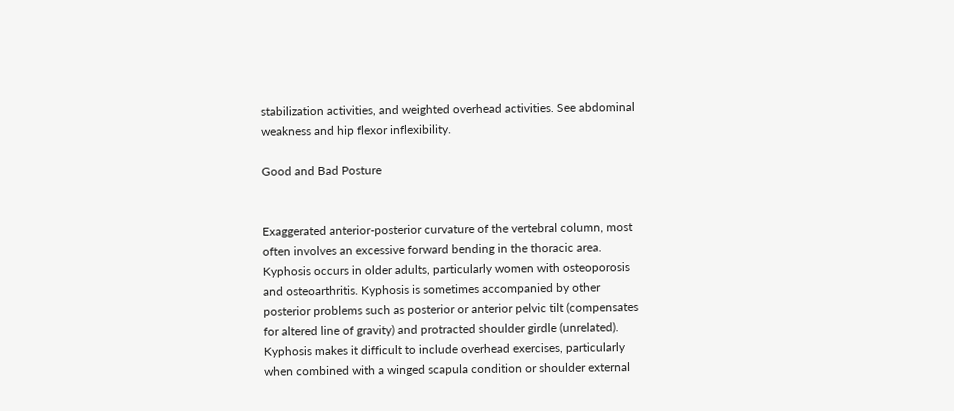stabilization activities, and weighted overhead activities. See abdominal weakness and hip flexor inflexibility.

Good and Bad Posture


Exaggerated anterior-posterior curvature of the vertebral column, most often involves an excessive forward bending in the thoracic area. Kyphosis occurs in older adults, particularly women with osteoporosis and osteoarthritis. Kyphosis is sometimes accompanied by other posterior problems such as posterior or anterior pelvic tilt (compensates for altered line of gravity) and protracted shoulder girdle (unrelated). Kyphosis makes it difficult to include overhead exercises, particularly when combined with a winged scapula condition or shoulder external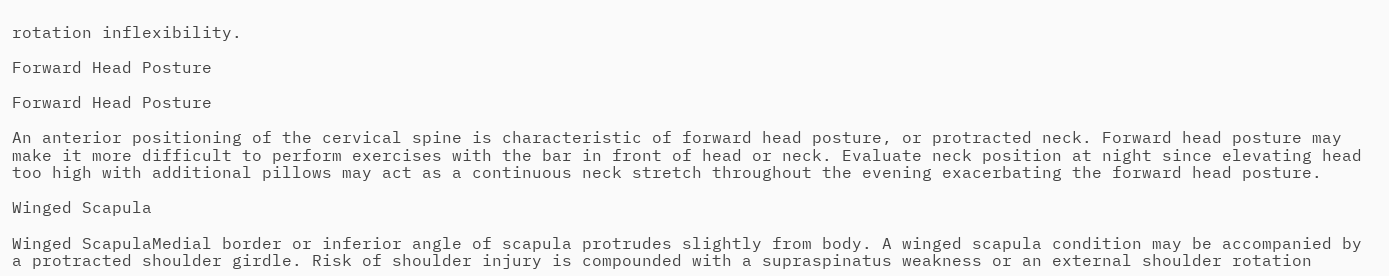rotation inflexibility.

Forward Head Posture

Forward Head Posture

An anterior positioning of the cervical spine is characteristic of forward head posture, or protracted neck. Forward head posture may make it more difficult to perform exercises with the bar in front of head or neck. Evaluate neck position at night since elevating head too high with additional pillows may act as a continuous neck stretch throughout the evening exacerbating the forward head posture.

Winged Scapula

Winged ScapulaMedial border or inferior angle of scapula protrudes slightly from body. A winged scapula condition may be accompanied by a protracted shoulder girdle. Risk of shoulder injury is compounded with a supraspinatus weakness or an external shoulder rotation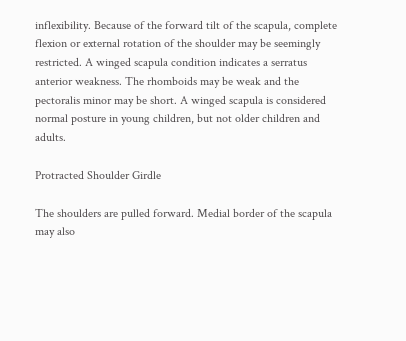inflexibility. Because of the forward tilt of the scapula, complete flexion or external rotation of the shoulder may be seemingly restricted. A winged scapula condition indicates a serratus anterior weakness. The rhomboids may be weak and the pectoralis minor may be short. A winged scapula is considered normal posture in young children, but not older children and adults.

Protracted Shoulder Girdle

The shoulders are pulled forward. Medial border of the scapula may also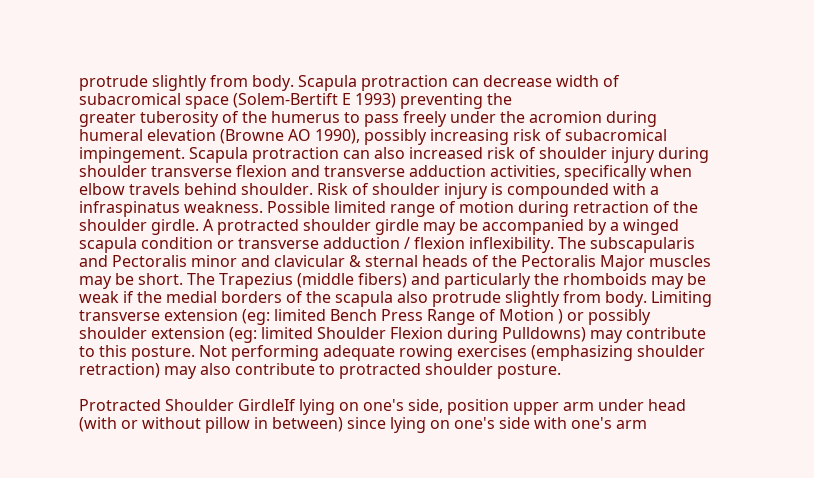protrude slightly from body. Scapula protraction can decrease width of subacromical space (Solem-Bertift E 1993) preventing the
greater tuberosity of the humerus to pass freely under the acromion during humeral elevation (Browne AO 1990), possibly increasing risk of subacromical impingement. Scapula protraction can also increased risk of shoulder injury during shoulder transverse flexion and transverse adduction activities, specifically when elbow travels behind shoulder. Risk of shoulder injury is compounded with a infraspinatus weakness. Possible limited range of motion during retraction of the shoulder girdle. A protracted shoulder girdle may be accompanied by a winged scapula condition or transverse adduction / flexion inflexibility. The subscapularis and Pectoralis minor and clavicular & sternal heads of the Pectoralis Major muscles may be short. The Trapezius (middle fibers) and particularly the rhomboids may be weak if the medial borders of the scapula also protrude slightly from body. Limiting transverse extension (eg: limited Bench Press Range of Motion ) or possibly shoulder extension (eg: limited Shoulder Flexion during Pulldowns) may contribute to this posture. Not performing adequate rowing exercises (emphasizing shoulder retraction) may also contribute to protracted shoulder posture.

Protracted Shoulder GirdleIf lying on one's side, position upper arm under head (with or without pillow in between) since lying on one's side with one's arm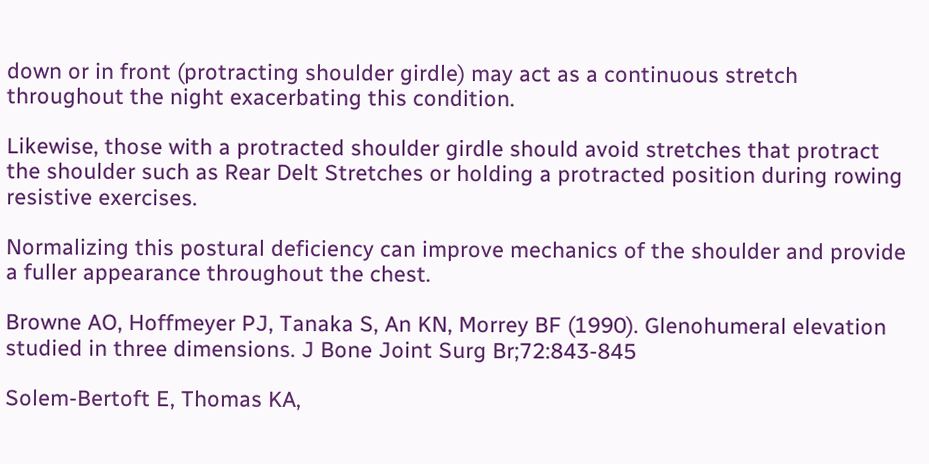down or in front (protracting shoulder girdle) may act as a continuous stretch throughout the night exacerbating this condition.

Likewise, those with a protracted shoulder girdle should avoid stretches that protract the shoulder such as Rear Delt Stretches or holding a protracted position during rowing resistive exercises.

Normalizing this postural deficiency can improve mechanics of the shoulder and provide a fuller appearance throughout the chest.

Browne AO, Hoffmeyer PJ, Tanaka S, An KN, Morrey BF (1990). Glenohumeral elevation studied in three dimensions. J Bone Joint Surg Br;72:843-845

Solem-Bertoft E, Thomas KA,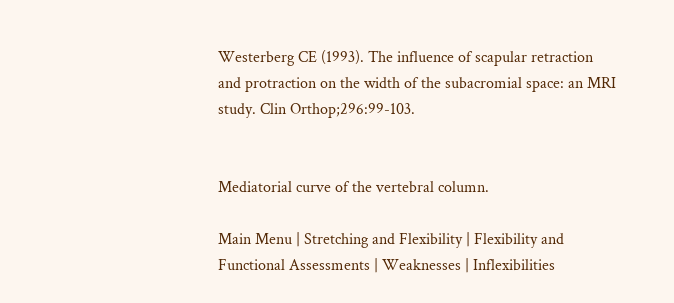Westerberg CE (1993). The influence of scapular retraction and protraction on the width of the subacromial space: an MRI study. Clin Orthop;296:99-103.


Mediatorial curve of the vertebral column.

Main Menu | Stretching and Flexibility | Flexibility and Functional Assessments | Weaknesses | Inflexibilities